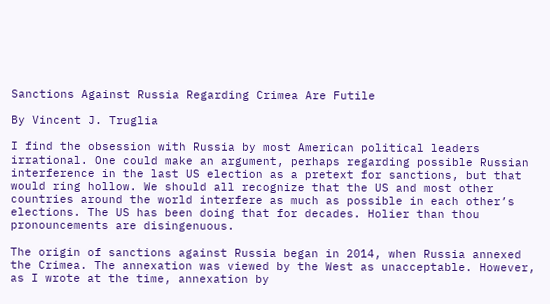Sanctions Against Russia Regarding Crimea Are Futile

By Vincent J. Truglia

I find the obsession with Russia by most American political leaders irrational. One could make an argument, perhaps regarding possible Russian interference in the last US election as a pretext for sanctions, but that would ring hollow. We should all recognize that the US and most other countries around the world interfere as much as possible in each other’s elections. The US has been doing that for decades. Holier than thou pronouncements are disingenuous.

The origin of sanctions against Russia began in 2014, when Russia annexed the Crimea. The annexation was viewed by the West as unacceptable. However, as I wrote at the time, annexation by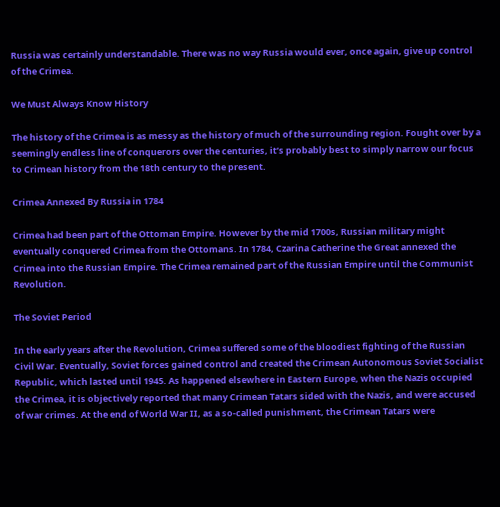Russia was certainly understandable. There was no way Russia would ever, once again, give up control of the Crimea.

We Must Always Know History

The history of the Crimea is as messy as the history of much of the surrounding region. Fought over by a seemingly endless line of conquerors over the centuries, it’s probably best to simply narrow our focus to Crimean history from the 18th century to the present.

Crimea Annexed By Russia in 1784

Crimea had been part of the Ottoman Empire. However by the mid 1700s, Russian military might eventually conquered Crimea from the Ottomans. In 1784, Czarina Catherine the Great annexed the Crimea into the Russian Empire. The Crimea remained part of the Russian Empire until the Communist Revolution.

The Soviet Period

In the early years after the Revolution, Crimea suffered some of the bloodiest fighting of the Russian Civil War. Eventually, Soviet forces gained control and created the Crimean Autonomous Soviet Socialist Republic, which lasted until 1945. As happened elsewhere in Eastern Europe, when the Nazis occupied the Crimea, it is objectively reported that many Crimean Tatars sided with the Nazis, and were accused of war crimes. At the end of World War II, as a so-called punishment, the Crimean Tatars were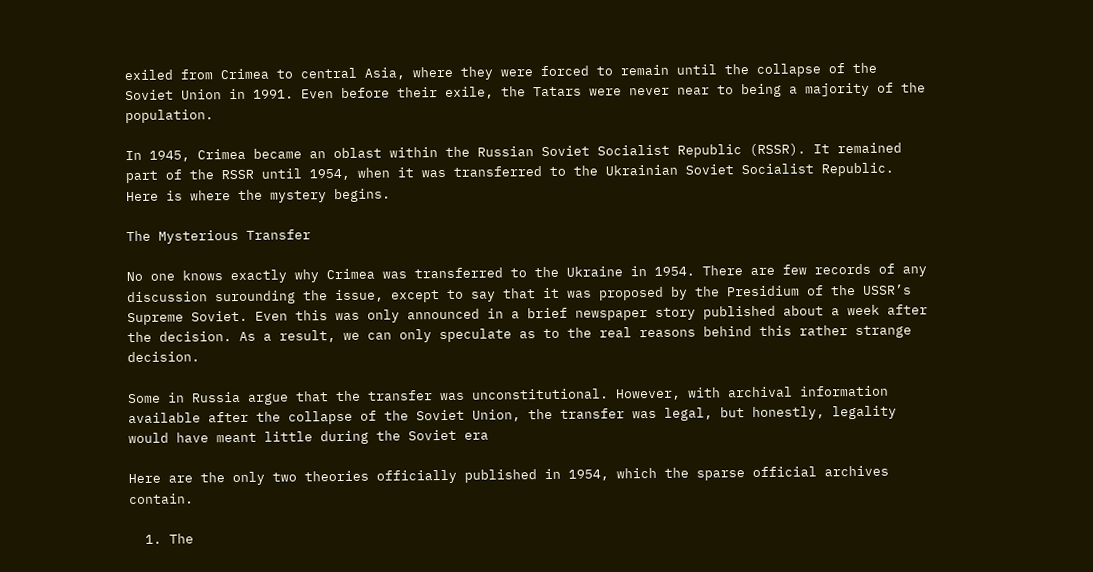exiled from Crimea to central Asia, where they were forced to remain until the collapse of the Soviet Union in 1991. Even before their exile, the Tatars were never near to being a majority of the population.

In 1945, Crimea became an oblast within the Russian Soviet Socialist Republic (RSSR). It remained part of the RSSR until 1954, when it was transferred to the Ukrainian Soviet Socialist Republic. Here is where the mystery begins.

The Mysterious Transfer

No one knows exactly why Crimea was transferred to the Ukraine in 1954. There are few records of any discussion surounding the issue, except to say that it was proposed by the Presidium of the USSR’s Supreme Soviet. Even this was only announced in a brief newspaper story published about a week after the decision. As a result, we can only speculate as to the real reasons behind this rather strange decision.

Some in Russia argue that the transfer was unconstitutional. However, with archival information available after the collapse of the Soviet Union, the transfer was legal, but honestly, legality would have meant little during the Soviet era

Here are the only two theories officially published in 1954, which the sparse official archives contain.

  1. The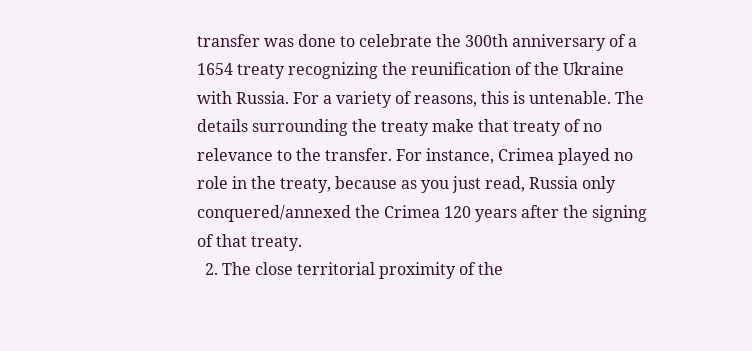transfer was done to celebrate the 300th anniversary of a 1654 treaty recognizing the reunification of the Ukraine with Russia. For a variety of reasons, this is untenable. The details surrounding the treaty make that treaty of no relevance to the transfer. For instance, Crimea played no role in the treaty, because as you just read, Russia only conquered/annexed the Crimea 120 years after the signing of that treaty.
  2. The close territorial proximity of the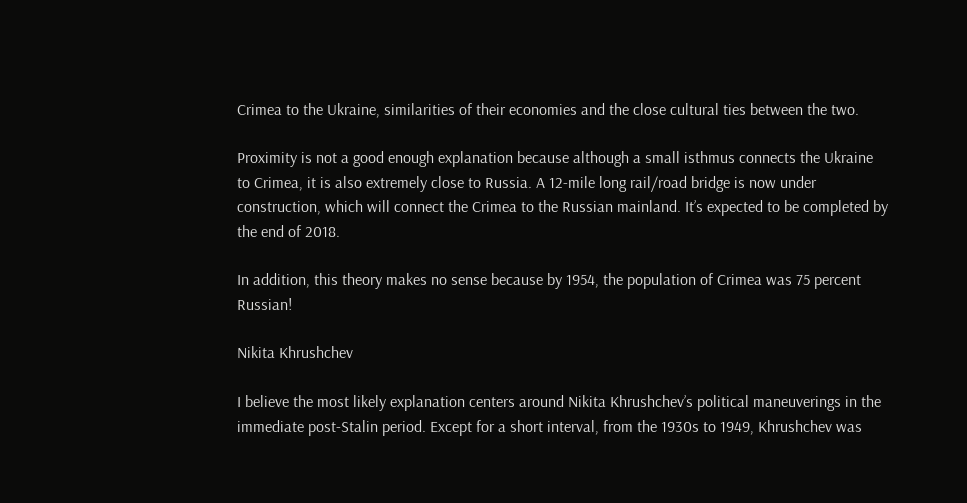Crimea to the Ukraine, similarities of their economies and the close cultural ties between the two.

Proximity is not a good enough explanation because although a small isthmus connects the Ukraine to Crimea, it is also extremely close to Russia. A 12-mile long rail/road bridge is now under construction, which will connect the Crimea to the Russian mainland. It’s expected to be completed by the end of 2018.

In addition, this theory makes no sense because by 1954, the population of Crimea was 75 percent Russian!

Nikita Khrushchev

I believe the most likely explanation centers around Nikita Khrushchev’s political maneuverings in the immediate post-Stalin period. Except for a short interval, from the 1930s to 1949, Khrushchev was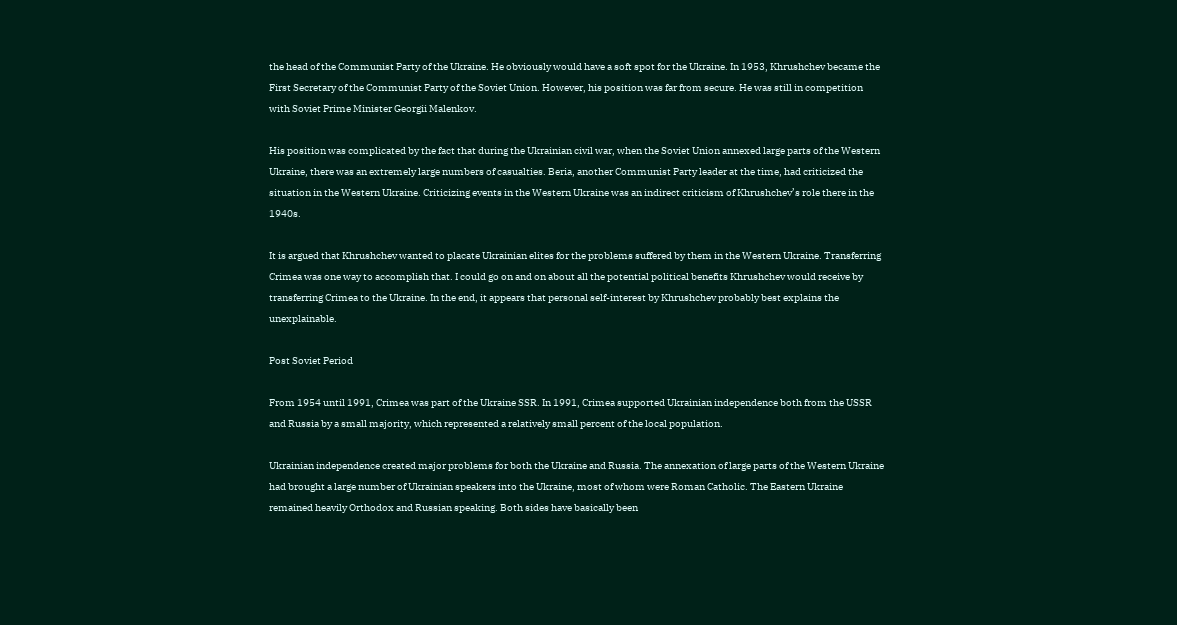the head of the Communist Party of the Ukraine. He obviously would have a soft spot for the Ukraine. In 1953, Khrushchev became the First Secretary of the Communist Party of the Soviet Union. However, his position was far from secure. He was still in competition with Soviet Prime Minister Georgii Malenkov.

His position was complicated by the fact that during the Ukrainian civil war, when the Soviet Union annexed large parts of the Western Ukraine, there was an extremely large numbers of casualties. Beria, another Communist Party leader at the time, had criticized the situation in the Western Ukraine. Criticizing events in the Western Ukraine was an indirect criticism of Khrushchev’s role there in the 1940s.

It is argued that Khrushchev wanted to placate Ukrainian elites for the problems suffered by them in the Western Ukraine. Transferring Crimea was one way to accomplish that. I could go on and on about all the potential political benefits Khrushchev would receive by transferring Crimea to the Ukraine. In the end, it appears that personal self-interest by Khrushchev probably best explains the unexplainable.

Post Soviet Period

From 1954 until 1991, Crimea was part of the Ukraine SSR. In 1991, Crimea supported Ukrainian independence both from the USSR and Russia by a small majority, which represented a relatively small percent of the local population.

Ukrainian independence created major problems for both the Ukraine and Russia. The annexation of large parts of the Western Ukraine had brought a large number of Ukrainian speakers into the Ukraine, most of whom were Roman Catholic. The Eastern Ukraine remained heavily Orthodox and Russian speaking. Both sides have basically been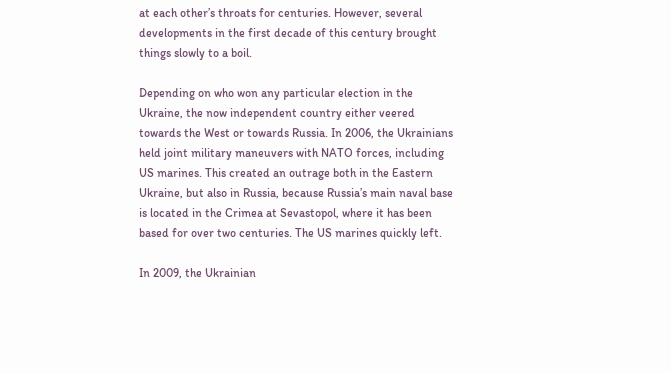at each other’s throats for centuries. However, several developments in the first decade of this century brought things slowly to a boil.

Depending on who won any particular election in the Ukraine, the now independent country either veered towards the West or towards Russia. In 2006, the Ukrainians held joint military maneuvers with NATO forces, including US marines. This created an outrage both in the Eastern Ukraine, but also in Russia, because Russia’s main naval base is located in the Crimea at Sevastopol, where it has been based for over two centuries. The US marines quickly left.

In 2009, the Ukrainian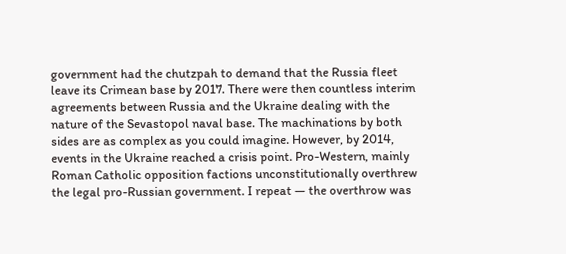government had the chutzpah to demand that the Russia fleet leave its Crimean base by 2017. There were then countless interim agreements between Russia and the Ukraine dealing with the nature of the Sevastopol naval base. The machinations by both sides are as complex as you could imagine. However, by 2014, events in the Ukraine reached a crisis point. Pro-Western, mainly Roman Catholic opposition factions unconstitutionally overthrew the legal pro-Russian government. I repeat — the overthrow was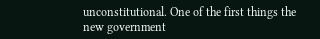unconstitutional. One of the first things the new government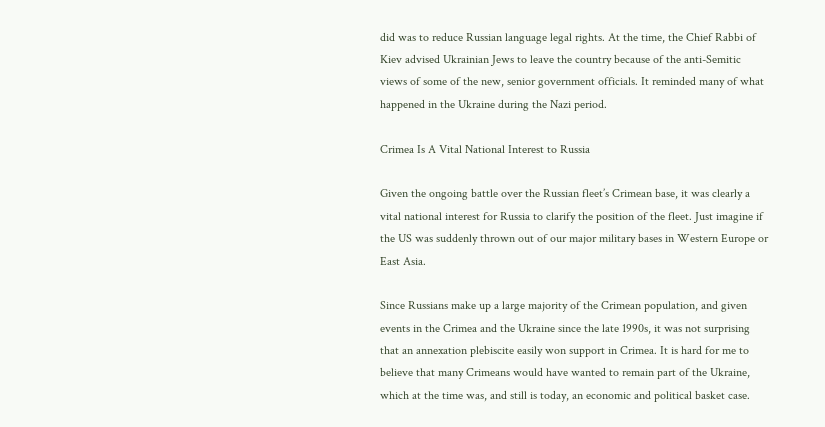did was to reduce Russian language legal rights. At the time, the Chief Rabbi of Kiev advised Ukrainian Jews to leave the country because of the anti-Semitic views of some of the new, senior government officials. It reminded many of what happened in the Ukraine during the Nazi period.

Crimea Is A Vital National Interest to Russia

Given the ongoing battle over the Russian fleet’s Crimean base, it was clearly a vital national interest for Russia to clarify the position of the fleet. Just imagine if the US was suddenly thrown out of our major military bases in Western Europe or East Asia.

Since Russians make up a large majority of the Crimean population, and given events in the Crimea and the Ukraine since the late 1990s, it was not surprising that an annexation plebiscite easily won support in Crimea. It is hard for me to believe that many Crimeans would have wanted to remain part of the Ukraine, which at the time was, and still is today, an economic and political basket case.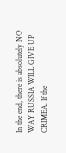In the end, there is absolutely NO WAY RUSSIA WILL GIVE UP CRIMEA. If the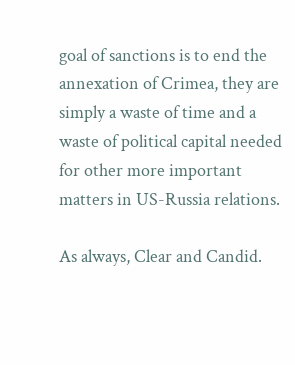goal of sanctions is to end the annexation of Crimea, they are simply a waste of time and a waste of political capital needed for other more important matters in US-Russia relations.

As always, Clear and Candid.